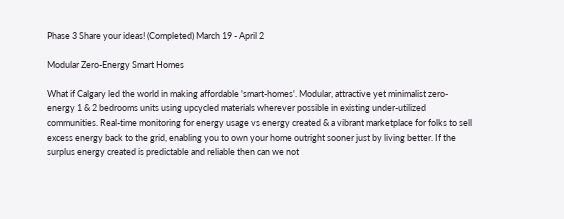Phase 3 Share your ideas! (Completed) March 19 - April 2

Modular Zero-Energy Smart Homes

What if Calgary led the world in making affordable 'smart-homes'. Modular, attractive yet minimalist zero-energy 1 & 2 bedrooms units using upcycled materials wherever possible in existing under-utilized communities. Real-time monitoring for energy usage vs energy created & a vibrant marketplace for folks to sell excess energy back to the grid, enabling you to own your home outright sooner just by living better. If the surplus energy created is predictable and reliable then can we not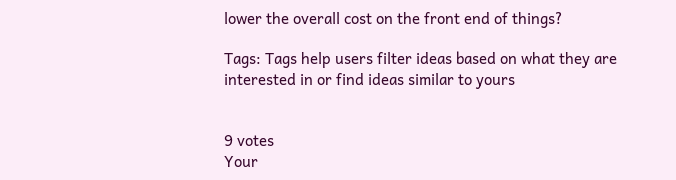lower the overall cost on the front end of things?

Tags: Tags help users filter ideas based on what they are interested in or find ideas similar to yours


9 votes
Your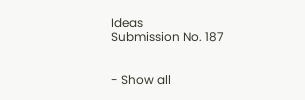Ideas
Submission No. 187


- Show all